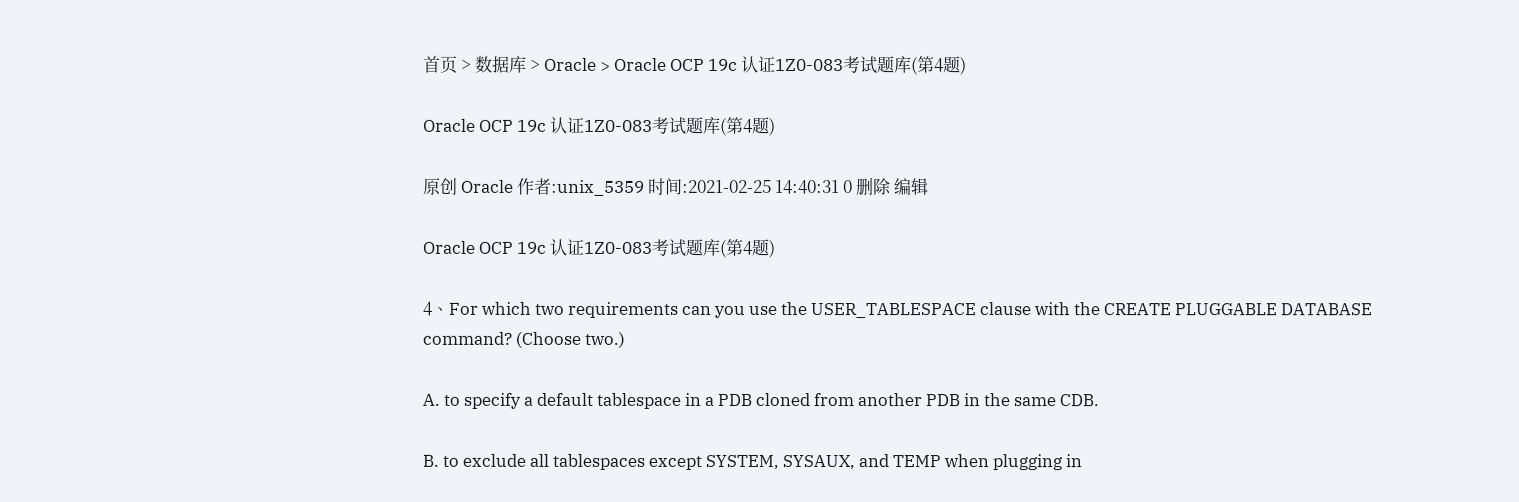首页 > 数据库 > Oracle > Oracle OCP 19c 认证1Z0-083考试题库(第4题)

Oracle OCP 19c 认证1Z0-083考试题库(第4题)

原创 Oracle 作者:unix_5359 时间:2021-02-25 14:40:31 0 删除 编辑

Oracle OCP 19c 认证1Z0-083考试题库(第4题)

4、For which two requirements can you use the USER_TABLESPACE clause with the CREATE PLUGGABLE DATABASE command? (Choose two.)

A. to specify a default tablespace in a PDB cloned from another PDB in the same CDB.

B. to exclude all tablespaces except SYSTEM, SYSAUX, and TEMP when plugging in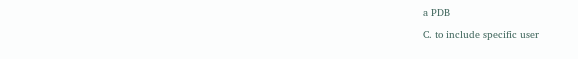a PDB

C. to include specific user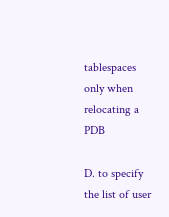tablespaces only when relocating a PDB

D. to specify the list of user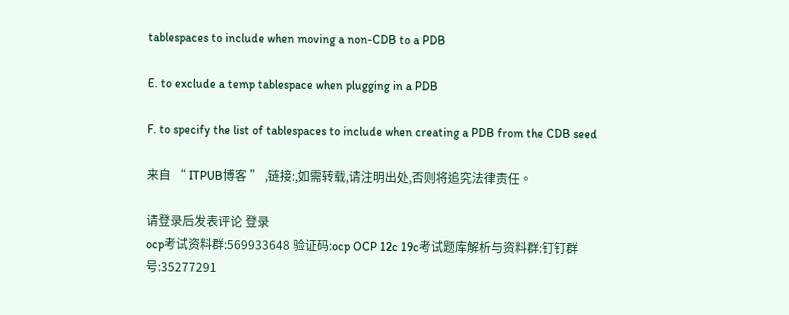tablespaces to include when moving a non-CDB to a PDB

E. to exclude a temp tablespace when plugging in a PDB

F. to specify the list of tablespaces to include when creating a PDB from the CDB seed

来自 “ ITPUB博客 ” ,链接:,如需转载,请注明出处,否则将追究法律责任。

请登录后发表评论 登录
ocp考试资料群:569933648 验证码:ocp OCP 12c 19c考试题库解析与资料群:钉钉群号:35277291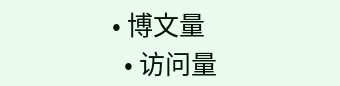• 博文量
  • 访问量